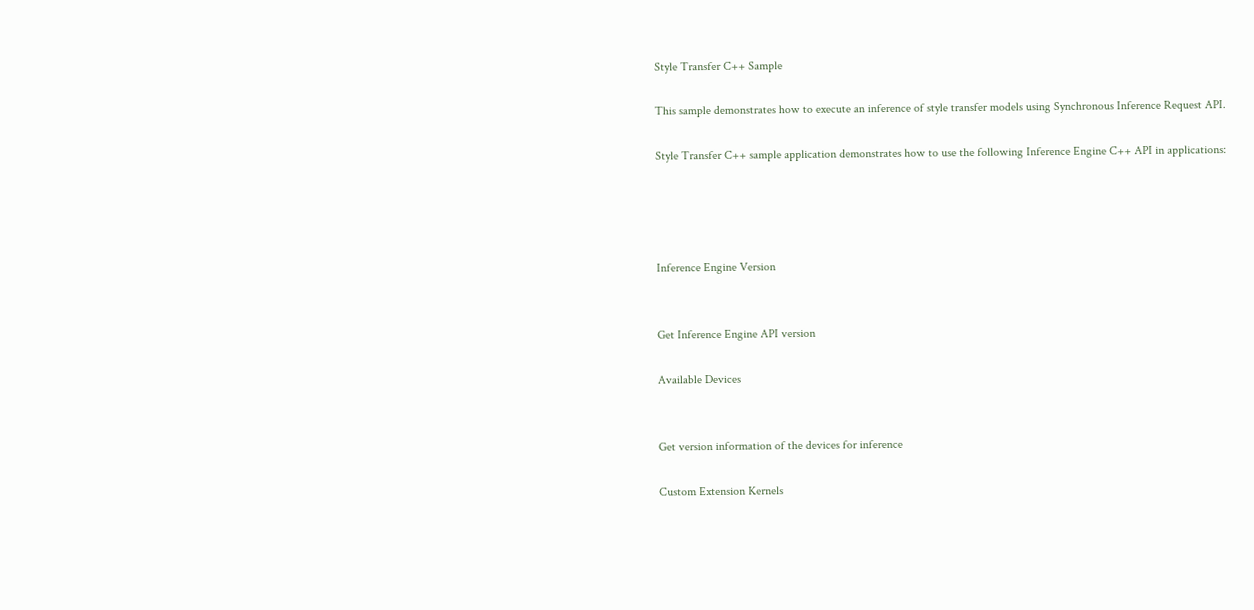Style Transfer C++ Sample

This sample demonstrates how to execute an inference of style transfer models using Synchronous Inference Request API.

Style Transfer C++ sample application demonstrates how to use the following Inference Engine C++ API in applications:




Inference Engine Version


Get Inference Engine API version

Available Devices


Get version information of the devices for inference

Custom Extension Kernels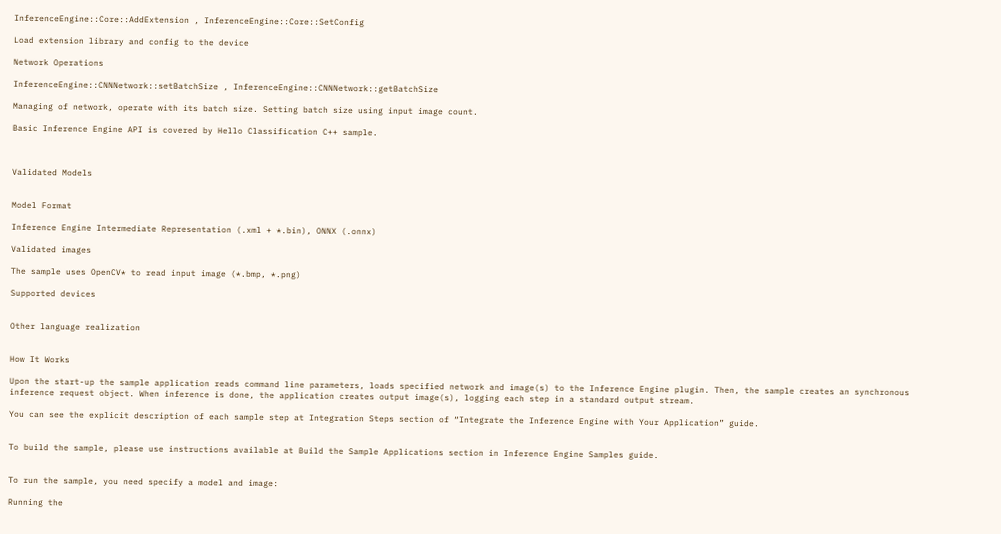InferenceEngine::Core::AddExtension , InferenceEngine::Core::SetConfig

Load extension library and config to the device

Network Operations

InferenceEngine::CNNNetwork::setBatchSize , InferenceEngine::CNNNetwork::getBatchSize

Managing of network, operate with its batch size. Setting batch size using input image count.

Basic Inference Engine API is covered by Hello Classification C++ sample.



Validated Models


Model Format

Inference Engine Intermediate Representation (.xml + *.bin), ONNX (.onnx)

Validated images

The sample uses OpenCV* to read input image (*.bmp, *.png)

Supported devices


Other language realization


How It Works

Upon the start-up the sample application reads command line parameters, loads specified network and image(s) to the Inference Engine plugin. Then, the sample creates an synchronous inference request object. When inference is done, the application creates output image(s), logging each step in a standard output stream.

You can see the explicit description of each sample step at Integration Steps section of “Integrate the Inference Engine with Your Application” guide.


To build the sample, please use instructions available at Build the Sample Applications section in Inference Engine Samples guide.


To run the sample, you need specify a model and image:

Running the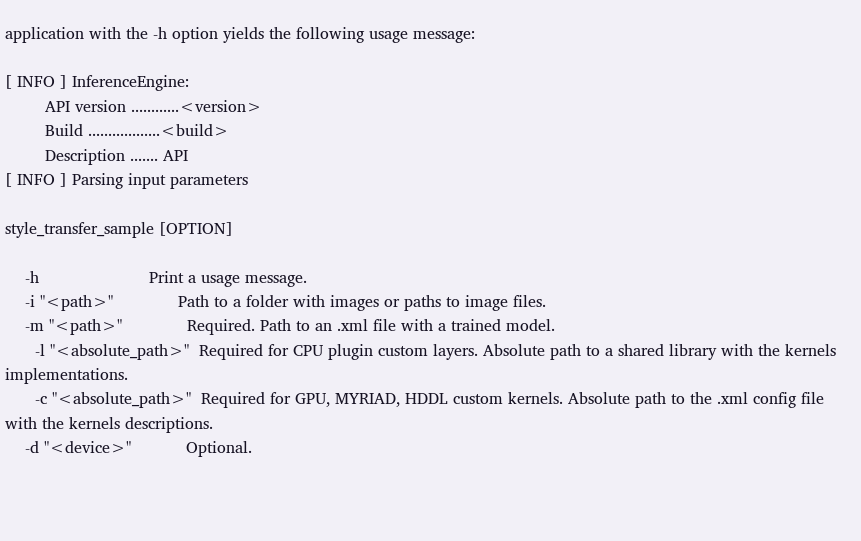application with the -h option yields the following usage message:

[ INFO ] InferenceEngine:
        API version ............<version>
        Build ..................<build>
        Description ....... API
[ INFO ] Parsing input parameters

style_transfer_sample [OPTION]

    -h                      Print a usage message.
    -i "<path>"             Path to a folder with images or paths to image files.
    -m "<path>"             Required. Path to an .xml file with a trained model.
      -l "<absolute_path>"  Required for CPU plugin custom layers. Absolute path to a shared library with the kernels implementations.
      -c "<absolute_path>"  Required for GPU, MYRIAD, HDDL custom kernels. Absolute path to the .xml config file with the kernels descriptions.
    -d "<device>"           Optional.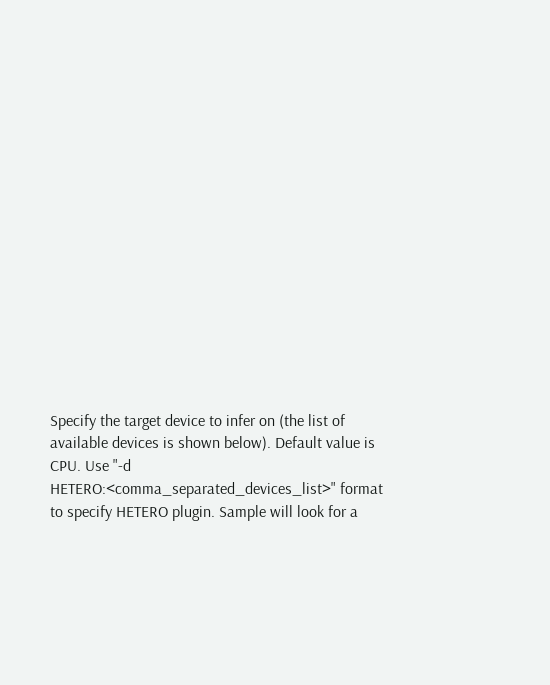Specify the target device to infer on (the list of available devices is shown below). Default value is CPU. Use "-d HETERO:<comma_separated_devices_list>" format to specify HETERO plugin. Sample will look for a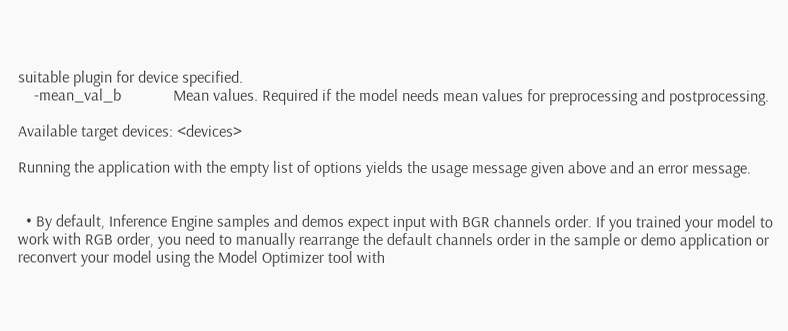suitable plugin for device specified.
    -mean_val_b             Mean values. Required if the model needs mean values for preprocessing and postprocessing.

Available target devices: <devices>

Running the application with the empty list of options yields the usage message given above and an error message.


  • By default, Inference Engine samples and demos expect input with BGR channels order. If you trained your model to work with RGB order, you need to manually rearrange the default channels order in the sample or demo application or reconvert your model using the Model Optimizer tool with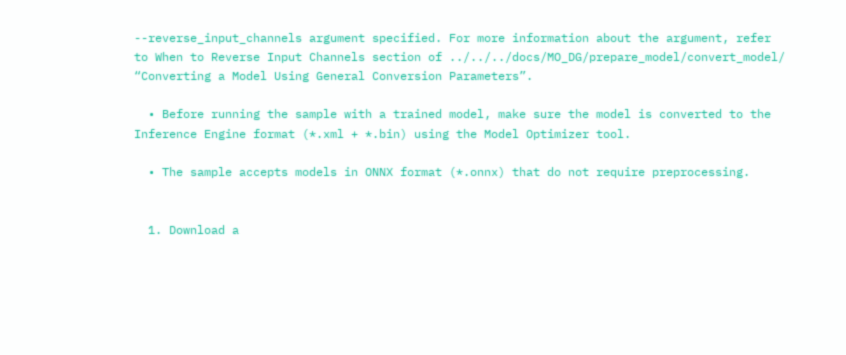--reverse_input_channels argument specified. For more information about the argument, refer to When to Reverse Input Channels section of ../../../docs/MO_DG/prepare_model/convert_model/ “Converting a Model Using General Conversion Parameters”.

  • Before running the sample with a trained model, make sure the model is converted to the Inference Engine format (*.xml + *.bin) using the Model Optimizer tool.

  • The sample accepts models in ONNX format (*.onnx) that do not require preprocessing.


  1. Download a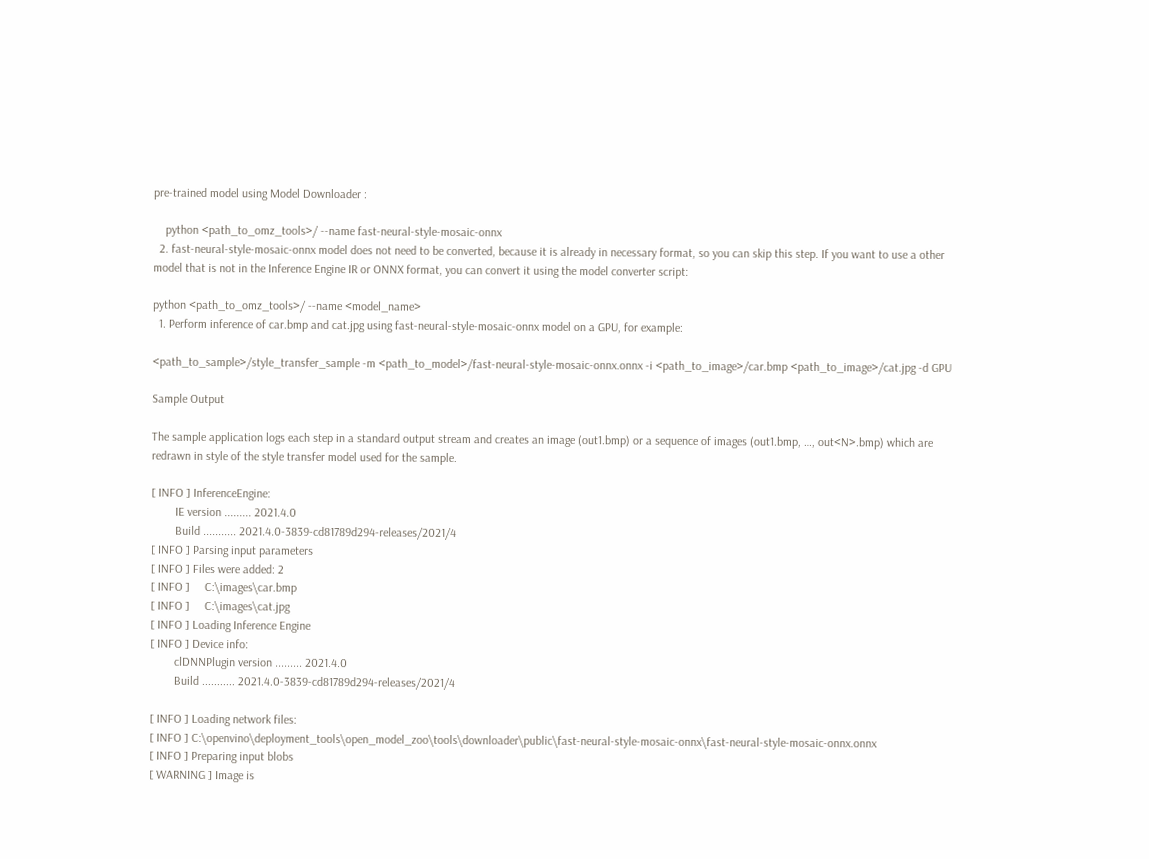pre-trained model using Model Downloader :

    python <path_to_omz_tools>/ --name fast-neural-style-mosaic-onnx
  2. fast-neural-style-mosaic-onnx model does not need to be converted, because it is already in necessary format, so you can skip this step. If you want to use a other model that is not in the Inference Engine IR or ONNX format, you can convert it using the model converter script:

python <path_to_omz_tools>/ --name <model_name>
  1. Perform inference of car.bmp and cat.jpg using fast-neural-style-mosaic-onnx model on a GPU, for example:

<path_to_sample>/style_transfer_sample -m <path_to_model>/fast-neural-style-mosaic-onnx.onnx -i <path_to_image>/car.bmp <path_to_image>/cat.jpg -d GPU

Sample Output

The sample application logs each step in a standard output stream and creates an image (out1.bmp) or a sequence of images (out1.bmp, …, out<N>.bmp) which are redrawn in style of the style transfer model used for the sample.

[ INFO ] InferenceEngine:
        IE version ......... 2021.4.0
        Build ........... 2021.4.0-3839-cd81789d294-releases/2021/4
[ INFO ] Parsing input parameters
[ INFO ] Files were added: 2
[ INFO ]     C:\images\car.bmp
[ INFO ]     C:\images\cat.jpg
[ INFO ] Loading Inference Engine
[ INFO ] Device info:
        clDNNPlugin version ......... 2021.4.0
        Build ........... 2021.4.0-3839-cd81789d294-releases/2021/4

[ INFO ] Loading network files:
[ INFO ] C:\openvino\deployment_tools\open_model_zoo\tools\downloader\public\fast-neural-style-mosaic-onnx\fast-neural-style-mosaic-onnx.onnx
[ INFO ] Preparing input blobs
[ WARNING ] Image is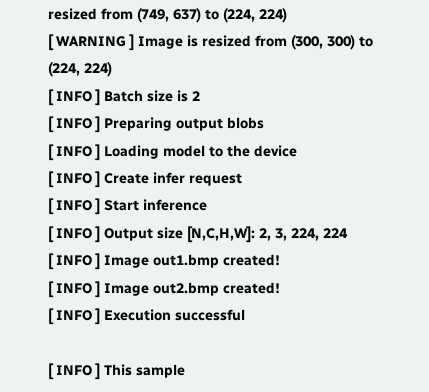resized from (749, 637) to (224, 224)
[ WARNING ] Image is resized from (300, 300) to (224, 224)
[ INFO ] Batch size is 2
[ INFO ] Preparing output blobs
[ INFO ] Loading model to the device
[ INFO ] Create infer request
[ INFO ] Start inference
[ INFO ] Output size [N,C,H,W]: 2, 3, 224, 224
[ INFO ] Image out1.bmp created!
[ INFO ] Image out2.bmp created!
[ INFO ] Execution successful

[ INFO ] This sample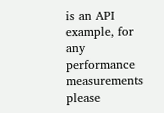is an API example, for any performance measurements please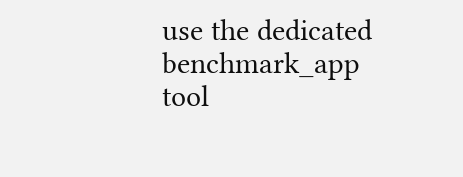use the dedicated benchmark_app tool